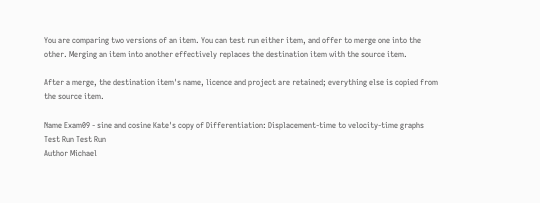You are comparing two versions of an item. You can test run either item, and offer to merge one into the other. Merging an item into another effectively replaces the destination item with the source item.

After a merge, the destination item's name, licence and project are retained; everything else is copied from the source item.

Name Exam09 - sine and cosine Kate's copy of Differentiation: Displacement-time to velocity-time graphs
Test Run Test Run
Author Michael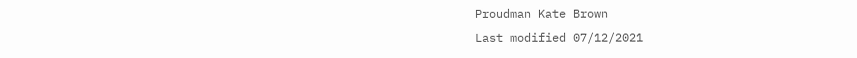Proudman Kate Brown
Last modified 07/12/2021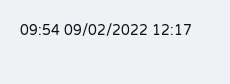09:54 09/02/2022 12:17